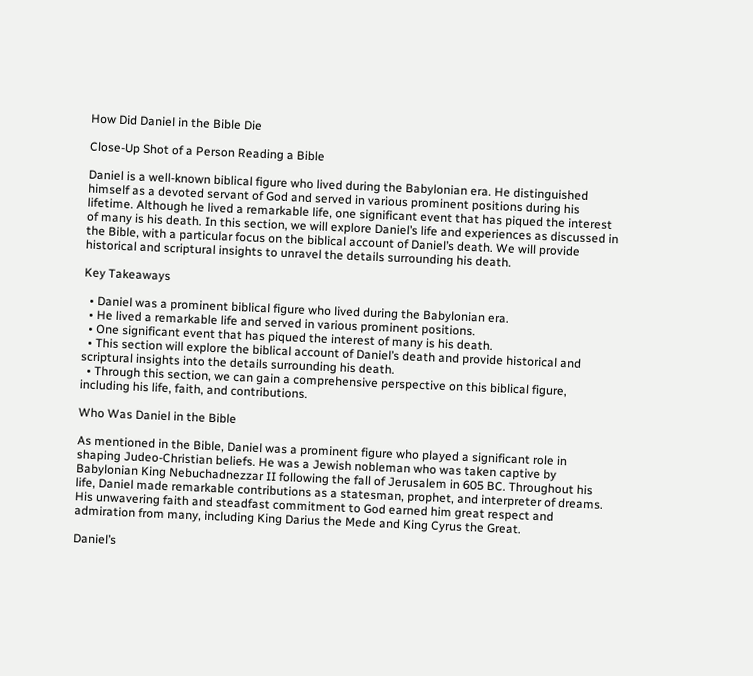How Did Daniel in the Bible Die

Close-Up Shot of a Person Reading a Bible

Daniel is a well-known biblical figure who lived during the Babylonian era. He distinguished himself as a devoted servant of God and served in various prominent positions during his lifetime. Although he lived a remarkable life, one significant event that has piqued the interest of many is his death. In this section, we will explore Daniel’s life and experiences as discussed in the Bible, with a particular focus on the biblical account of Daniel’s death. We will provide historical and scriptural insights to unravel the details surrounding his death.

Key Takeaways

  • Daniel was a prominent biblical figure who lived during the Babylonian era.
  • He lived a remarkable life and served in various prominent positions.
  • One significant event that has piqued the interest of many is his death.
  • This section will explore the biblical account of Daniel’s death and provide historical and scriptural insights into the details surrounding his death.
  • Through this section, we can gain a comprehensive perspective on this biblical figure, including his life, faith, and contributions.

Who Was Daniel in the Bible

As mentioned in the Bible, Daniel was a prominent figure who played a significant role in shaping Judeo-Christian beliefs. He was a Jewish nobleman who was taken captive by Babylonian King Nebuchadnezzar II following the fall of Jerusalem in 605 BC. Throughout his life, Daniel made remarkable contributions as a statesman, prophet, and interpreter of dreams. His unwavering faith and steadfast commitment to God earned him great respect and admiration from many, including King Darius the Mede and King Cyrus the Great.

Daniel’s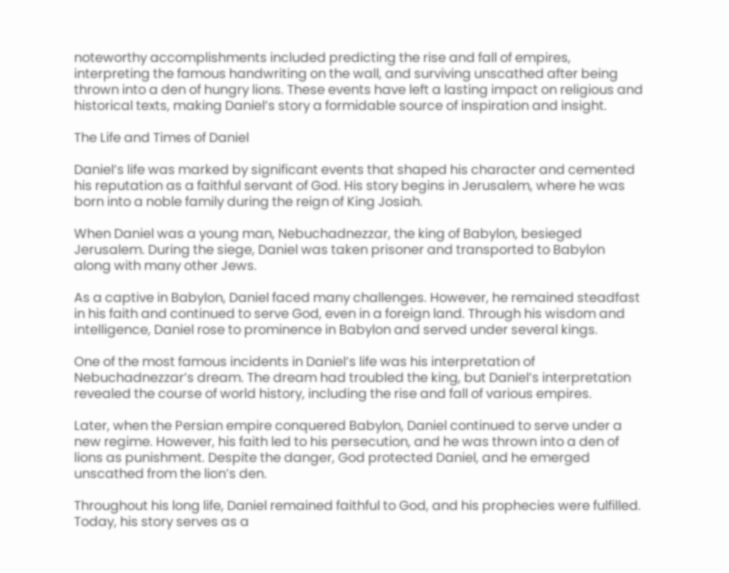noteworthy accomplishments included predicting the rise and fall of empires, interpreting the famous handwriting on the wall, and surviving unscathed after being thrown into a den of hungry lions. These events have left a lasting impact on religious and historical texts, making Daniel’s story a formidable source of inspiration and insight.

The Life and Times of Daniel

Daniel’s life was marked by significant events that shaped his character and cemented his reputation as a faithful servant of God. His story begins in Jerusalem, where he was born into a noble family during the reign of King Josiah.

When Daniel was a young man, Nebuchadnezzar, the king of Babylon, besieged Jerusalem. During the siege, Daniel was taken prisoner and transported to Babylon along with many other Jews.

As a captive in Babylon, Daniel faced many challenges. However, he remained steadfast in his faith and continued to serve God, even in a foreign land. Through his wisdom and intelligence, Daniel rose to prominence in Babylon and served under several kings.

One of the most famous incidents in Daniel’s life was his interpretation of Nebuchadnezzar’s dream. The dream had troubled the king, but Daniel’s interpretation revealed the course of world history, including the rise and fall of various empires.

Later, when the Persian empire conquered Babylon, Daniel continued to serve under a new regime. However, his faith led to his persecution, and he was thrown into a den of lions as punishment. Despite the danger, God protected Daniel, and he emerged unscathed from the lion’s den.

Throughout his long life, Daniel remained faithful to God, and his prophecies were fulfilled. Today, his story serves as a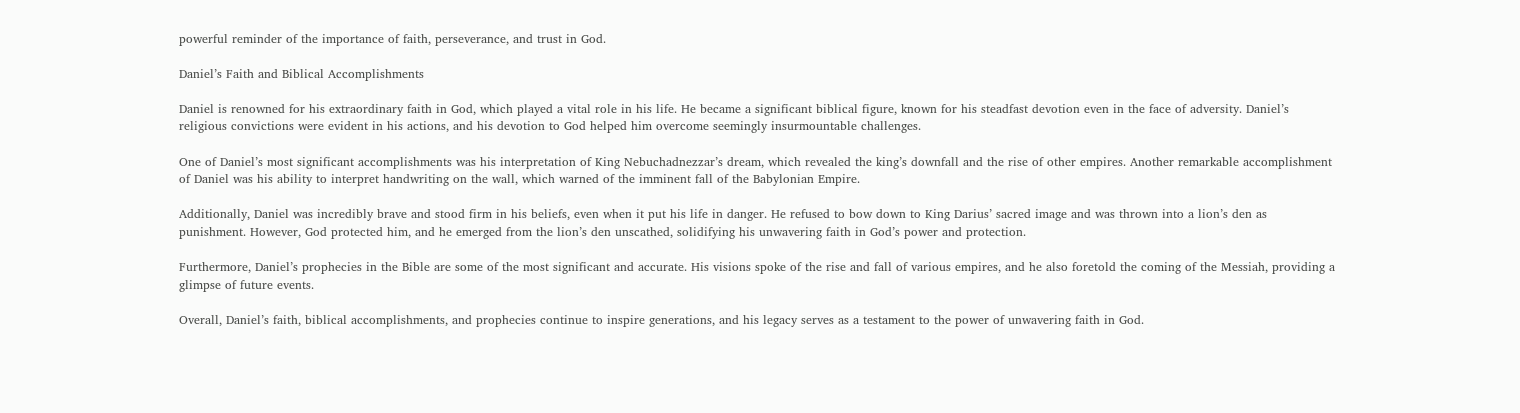powerful reminder of the importance of faith, perseverance, and trust in God.

Daniel’s Faith and Biblical Accomplishments

Daniel is renowned for his extraordinary faith in God, which played a vital role in his life. He became a significant biblical figure, known for his steadfast devotion even in the face of adversity. Daniel’s religious convictions were evident in his actions, and his devotion to God helped him overcome seemingly insurmountable challenges.

One of Daniel’s most significant accomplishments was his interpretation of King Nebuchadnezzar’s dream, which revealed the king’s downfall and the rise of other empires. Another remarkable accomplishment of Daniel was his ability to interpret handwriting on the wall, which warned of the imminent fall of the Babylonian Empire.

Additionally, Daniel was incredibly brave and stood firm in his beliefs, even when it put his life in danger. He refused to bow down to King Darius’ sacred image and was thrown into a lion’s den as punishment. However, God protected him, and he emerged from the lion’s den unscathed, solidifying his unwavering faith in God’s power and protection.

Furthermore, Daniel’s prophecies in the Bible are some of the most significant and accurate. His visions spoke of the rise and fall of various empires, and he also foretold the coming of the Messiah, providing a glimpse of future events.

Overall, Daniel’s faith, biblical accomplishments, and prophecies continue to inspire generations, and his legacy serves as a testament to the power of unwavering faith in God.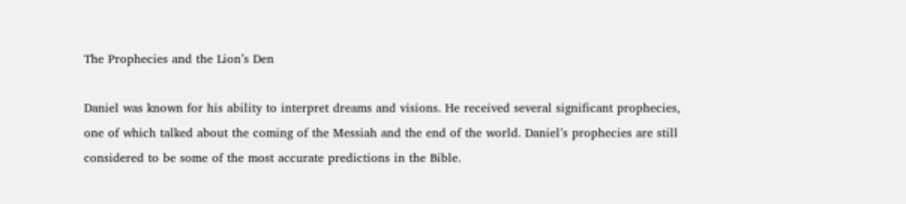The Prophecies and the Lion’s Den

Daniel was known for his ability to interpret dreams and visions. He received several significant prophecies, one of which talked about the coming of the Messiah and the end of the world. Daniel’s prophecies are still considered to be some of the most accurate predictions in the Bible.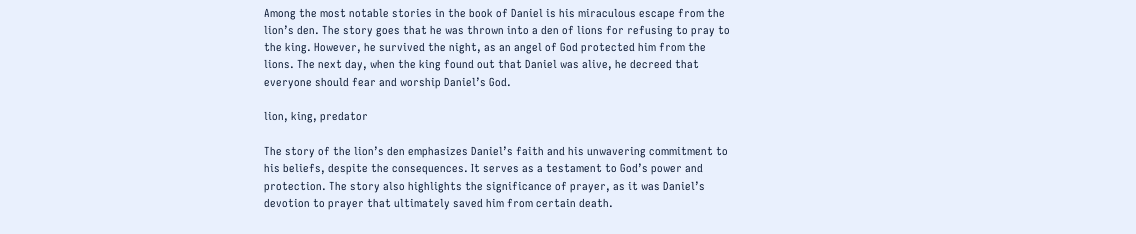Among the most notable stories in the book of Daniel is his miraculous escape from the lion’s den. The story goes that he was thrown into a den of lions for refusing to pray to the king. However, he survived the night, as an angel of God protected him from the lions. The next day, when the king found out that Daniel was alive, he decreed that everyone should fear and worship Daniel’s God.

lion, king, predator

The story of the lion’s den emphasizes Daniel’s faith and his unwavering commitment to his beliefs, despite the consequences. It serves as a testament to God’s power and protection. The story also highlights the significance of prayer, as it was Daniel’s devotion to prayer that ultimately saved him from certain death.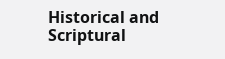Historical and Scriptural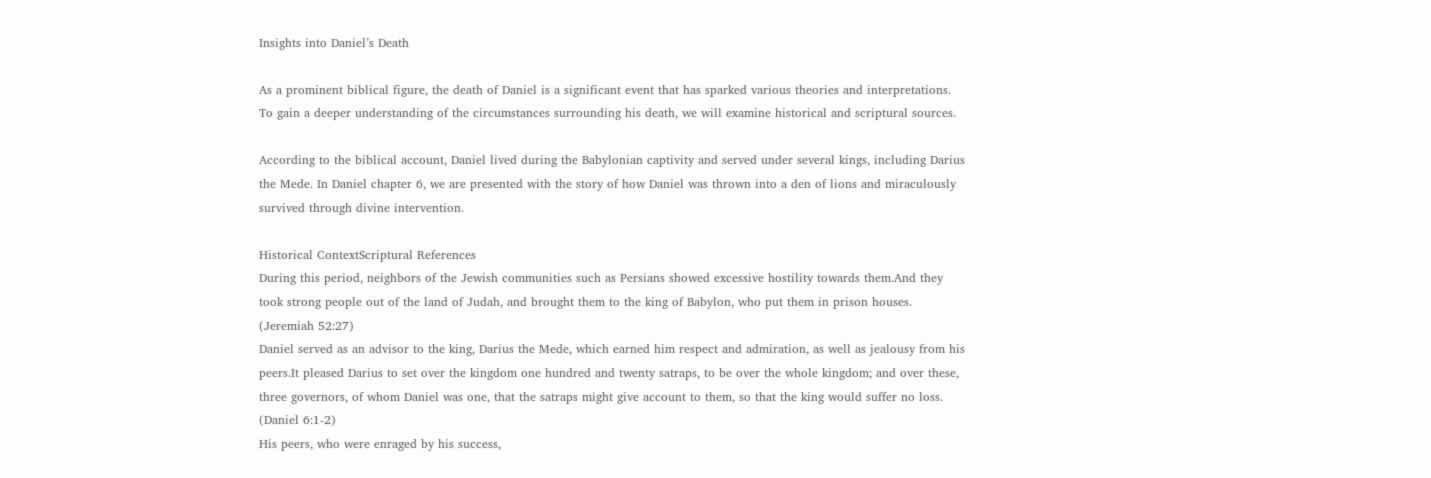Insights into Daniel’s Death

As a prominent biblical figure, the death of Daniel is a significant event that has sparked various theories and interpretations. To gain a deeper understanding of the circumstances surrounding his death, we will examine historical and scriptural sources.

According to the biblical account, Daniel lived during the Babylonian captivity and served under several kings, including Darius the Mede. In Daniel chapter 6, we are presented with the story of how Daniel was thrown into a den of lions and miraculously survived through divine intervention.

Historical ContextScriptural References
During this period, neighbors of the Jewish communities such as Persians showed excessive hostility towards them.And they took strong people out of the land of Judah, and brought them to the king of Babylon, who put them in prison houses. (Jeremiah 52:27)
Daniel served as an advisor to the king, Darius the Mede, which earned him respect and admiration, as well as jealousy from his peers.It pleased Darius to set over the kingdom one hundred and twenty satraps, to be over the whole kingdom; and over these, three governors, of whom Daniel was one, that the satraps might give account to them, so that the king would suffer no loss. (Daniel 6:1-2)
His peers, who were enraged by his success,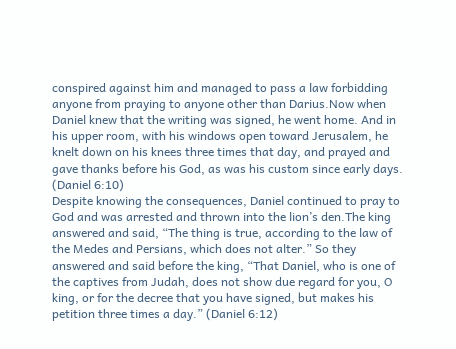conspired against him and managed to pass a law forbidding anyone from praying to anyone other than Darius.Now when Daniel knew that the writing was signed, he went home. And in his upper room, with his windows open toward Jerusalem, he knelt down on his knees three times that day, and prayed and gave thanks before his God, as was his custom since early days. (Daniel 6:10)
Despite knowing the consequences, Daniel continued to pray to God and was arrested and thrown into the lion’s den.The king answered and said, “The thing is true, according to the law of the Medes and Persians, which does not alter.” So they answered and said before the king, “That Daniel, who is one of the captives from Judah, does not show due regard for you, O king, or for the decree that you have signed, but makes his petition three times a day.” (Daniel 6:12)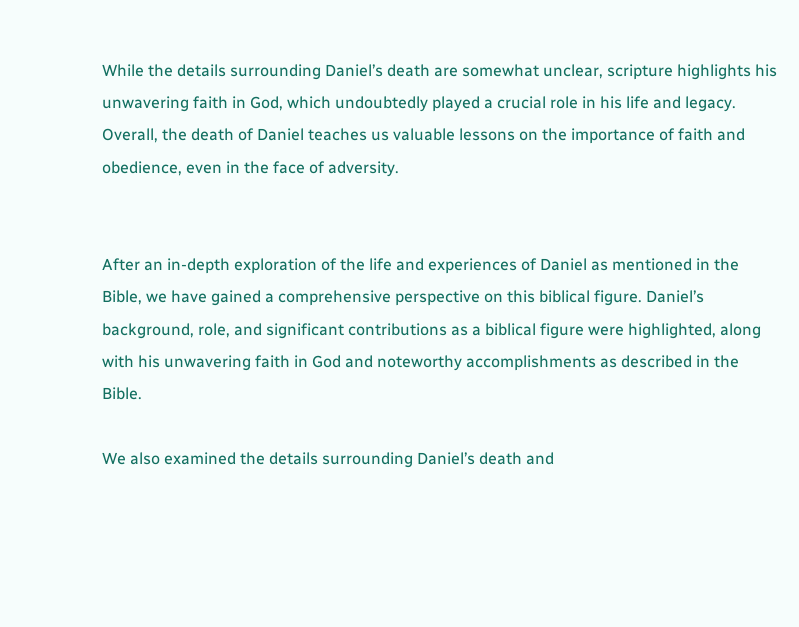While the details surrounding Daniel’s death are somewhat unclear, scripture highlights his unwavering faith in God, which undoubtedly played a crucial role in his life and legacy. Overall, the death of Daniel teaches us valuable lessons on the importance of faith and obedience, even in the face of adversity.


After an in-depth exploration of the life and experiences of Daniel as mentioned in the Bible, we have gained a comprehensive perspective on this biblical figure. Daniel’s background, role, and significant contributions as a biblical figure were highlighted, along with his unwavering faith in God and noteworthy accomplishments as described in the Bible.

We also examined the details surrounding Daniel’s death and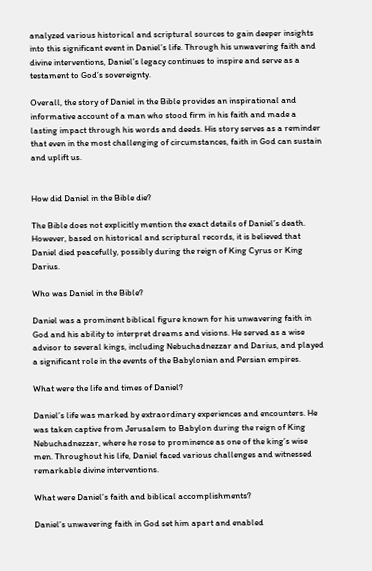analyzed various historical and scriptural sources to gain deeper insights into this significant event in Daniel’s life. Through his unwavering faith and divine interventions, Daniel’s legacy continues to inspire and serve as a testament to God’s sovereignty.

Overall, the story of Daniel in the Bible provides an inspirational and informative account of a man who stood firm in his faith and made a lasting impact through his words and deeds. His story serves as a reminder that even in the most challenging of circumstances, faith in God can sustain and uplift us.


How did Daniel in the Bible die?

The Bible does not explicitly mention the exact details of Daniel’s death. However, based on historical and scriptural records, it is believed that Daniel died peacefully, possibly during the reign of King Cyrus or King Darius.

Who was Daniel in the Bible?

Daniel was a prominent biblical figure known for his unwavering faith in God and his ability to interpret dreams and visions. He served as a wise advisor to several kings, including Nebuchadnezzar and Darius, and played a significant role in the events of the Babylonian and Persian empires.

What were the life and times of Daniel?

Daniel’s life was marked by extraordinary experiences and encounters. He was taken captive from Jerusalem to Babylon during the reign of King Nebuchadnezzar, where he rose to prominence as one of the king’s wise men. Throughout his life, Daniel faced various challenges and witnessed remarkable divine interventions.

What were Daniel’s faith and biblical accomplishments?

Daniel’s unwavering faith in God set him apart and enabled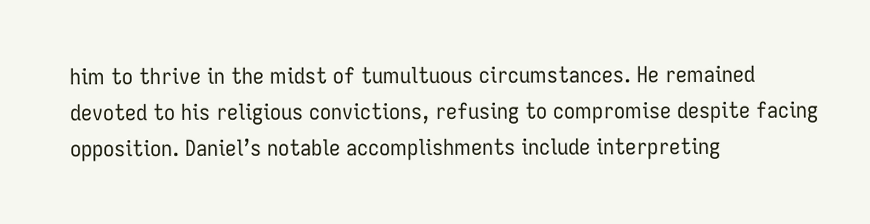him to thrive in the midst of tumultuous circumstances. He remained devoted to his religious convictions, refusing to compromise despite facing opposition. Daniel’s notable accomplishments include interpreting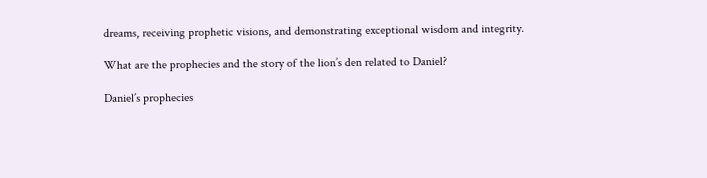dreams, receiving prophetic visions, and demonstrating exceptional wisdom and integrity.

What are the prophecies and the story of the lion’s den related to Daniel?

Daniel’s prophecies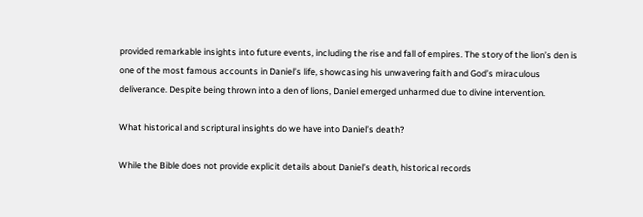provided remarkable insights into future events, including the rise and fall of empires. The story of the lion’s den is one of the most famous accounts in Daniel’s life, showcasing his unwavering faith and God’s miraculous deliverance. Despite being thrown into a den of lions, Daniel emerged unharmed due to divine intervention.

What historical and scriptural insights do we have into Daniel’s death?

While the Bible does not provide explicit details about Daniel’s death, historical records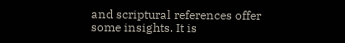and scriptural references offer some insights. It is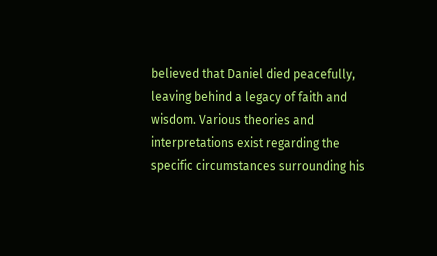believed that Daniel died peacefully, leaving behind a legacy of faith and wisdom. Various theories and interpretations exist regarding the specific circumstances surrounding his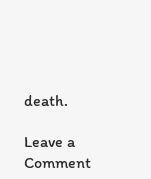death.

Leave a Comment